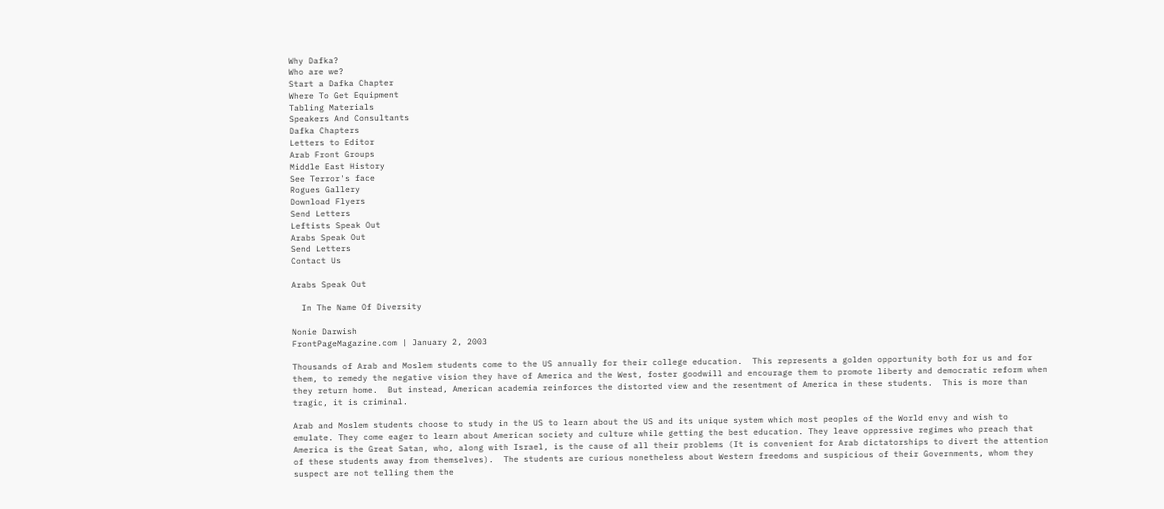Why Dafka?
Who are we?
Start a Dafka Chapter
Where To Get Equipment
Tabling Materials
Speakers And Consultants
Dafka Chapters
Letters to Editor
Arab Front Groups
Middle East History
See Terror's face
Rogues Gallery
Download Flyers
Send Letters
Leftists Speak Out
Arabs Speak Out
Send Letters
Contact Us

Arabs Speak Out

  In The Name Of Diversity

Nonie Darwish
FrontPageMagazine.com | January 2, 2003

Thousands of Arab and Moslem students come to the US annually for their college education.  This represents a golden opportunity both for us and for them, to remedy the negative vision they have of America and the West, foster goodwill and encourage them to promote liberty and democratic reform when they return home.  But instead, American academia reinforces the distorted view and the resentment of America in these students.  This is more than tragic, it is criminal.

Arab and Moslem students choose to study in the US to learn about the US and its unique system which most peoples of the World envy and wish to emulate. They come eager to learn about American society and culture while getting the best education. They leave oppressive regimes who preach that America is the Great Satan, who, along with Israel, is the cause of all their problems (It is convenient for Arab dictatorships to divert the attention of these students away from themselves).  The students are curious nonetheless about Western freedoms and suspicious of their Governments, whom they suspect are not telling them the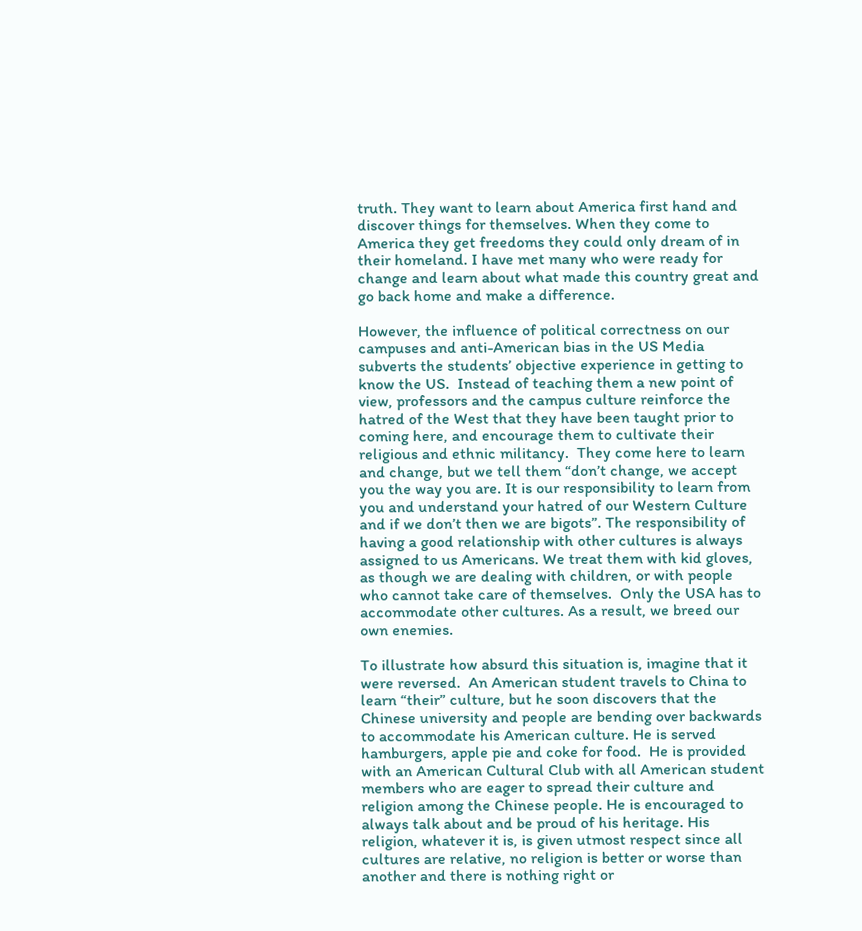truth. They want to learn about America first hand and discover things for themselves. When they come to America they get freedoms they could only dream of in their homeland. I have met many who were ready for change and learn about what made this country great and go back home and make a difference.

However, the influence of political correctness on our campuses and anti-American bias in the US Media subverts the students’ objective experience in getting to know the US.  Instead of teaching them a new point of view, professors and the campus culture reinforce the hatred of the West that they have been taught prior to coming here, and encourage them to cultivate their religious and ethnic militancy.  They come here to learn and change, but we tell them “don’t change, we accept you the way you are. It is our responsibility to learn from you and understand your hatred of our Western Culture and if we don’t then we are bigots”. The responsibility of having a good relationship with other cultures is always assigned to us Americans. We treat them with kid gloves, as though we are dealing with children, or with people who cannot take care of themselves.  Only the USA has to accommodate other cultures. As a result, we breed our own enemies.

To illustrate how absurd this situation is, imagine that it were reversed.  An American student travels to China to learn “their” culture, but he soon discovers that the Chinese university and people are bending over backwards to accommodate his American culture. He is served hamburgers, apple pie and coke for food.  He is provided with an American Cultural Club with all American student members who are eager to spread their culture and religion among the Chinese people. He is encouraged to always talk about and be proud of his heritage. His religion, whatever it is, is given utmost respect since all cultures are relative, no religion is better or worse than another and there is nothing right or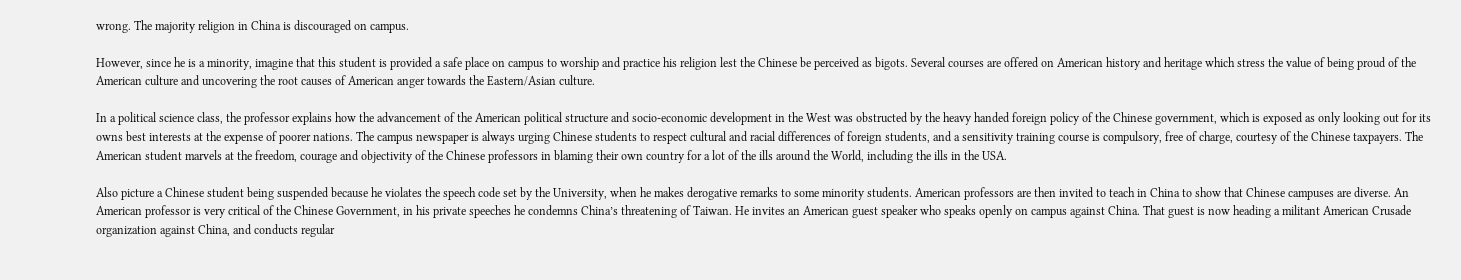wrong. The majority religion in China is discouraged on campus.

However, since he is a minority, imagine that this student is provided a safe place on campus to worship and practice his religion lest the Chinese be perceived as bigots. Several courses are offered on American history and heritage which stress the value of being proud of the American culture and uncovering the root causes of American anger towards the Eastern/Asian culture.

In a political science class, the professor explains how the advancement of the American political structure and socio-economic development in the West was obstructed by the heavy handed foreign policy of the Chinese government, which is exposed as only looking out for its owns best interests at the expense of poorer nations. The campus newspaper is always urging Chinese students to respect cultural and racial differences of foreign students, and a sensitivity training course is compulsory, free of charge, courtesy of the Chinese taxpayers. The American student marvels at the freedom, courage and objectivity of the Chinese professors in blaming their own country for a lot of the ills around the World, including the ills in the USA.

Also picture a Chinese student being suspended because he violates the speech code set by the University, when he makes derogative remarks to some minority students. American professors are then invited to teach in China to show that Chinese campuses are diverse. An American professor is very critical of the Chinese Government, in his private speeches he condemns China’s threatening of Taiwan. He invites an American guest speaker who speaks openly on campus against China. That guest is now heading a militant American Crusade organization against China, and conducts regular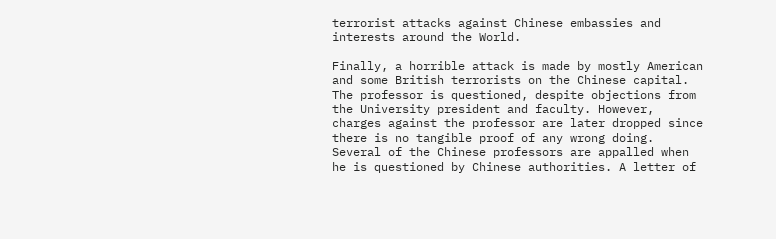terrorist attacks against Chinese embassies and interests around the World.

Finally, a horrible attack is made by mostly American and some British terrorists on the Chinese capital. The professor is questioned, despite objections from the University president and faculty. However, charges against the professor are later dropped since there is no tangible proof of any wrong doing. Several of the Chinese professors are appalled when he is questioned by Chinese authorities. A letter of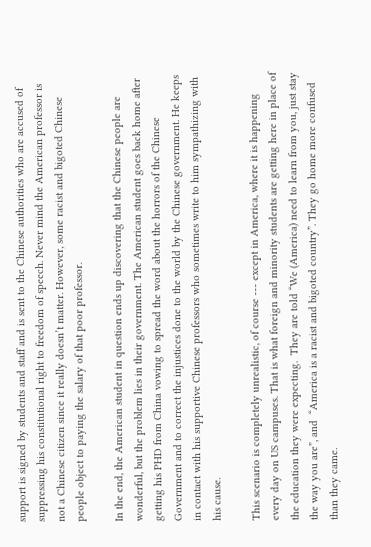support is signed by students and staff and is sent to the Chinese authorities who are accused of suppressing his constitutional right to freedom of speech. Never mind the American professor is not a Chinese citizen since it really doesn’t matter. However, some racist and bigoted Chinese people object to paying the salary of that poor professor.

In the end, the American student in question ends up discovering that the Chinese people are wonderful, but the problem lies in their government. The American student goes back home after getting his PHD from China vowing to spread the word about the horrors of the Chinese Government and to correct the injustices done to the world by the Chinese government. He keeps in contact with his supportive Chinese professors who sometimes write to him sympathizing with his cause.

This scenario is completely unrealistic, of course --- except in America, where it is happening every day on US campuses. That is what foreign and minority students are getting here in place of the education they were expecting.  They are told “We (America) need to learn from you, just stay the way you are”, and  “America is a racist and bigoted country”. They go home more confused than they came.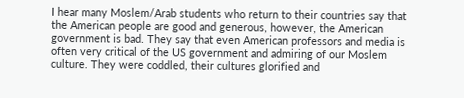I hear many Moslem/Arab students who return to their countries say that the American people are good and generous, however, the American government is bad. They say that even American professors and media is often very critical of the US government and admiring of our Moslem culture. They were coddled, their cultures glorified and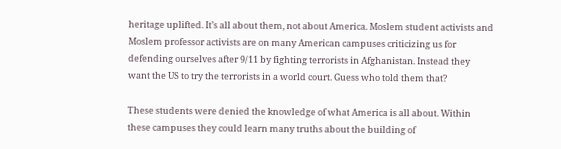heritage uplifted. It’s all about them, not about America. Moslem student activists and Moslem professor activists are on many American campuses criticizing us for defending ourselves after 9/11 by fighting terrorists in Afghanistan. Instead they want the US to try the terrorists in a world court. Guess who told them that?

These students were denied the knowledge of what America is all about. Within these campuses they could learn many truths about the building of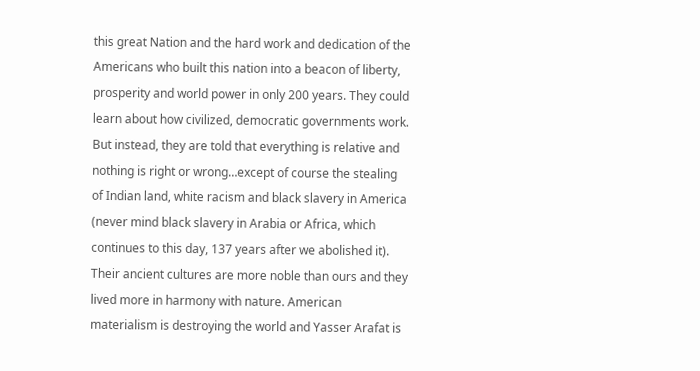this great Nation and the hard work and dedication of the Americans who built this nation into a beacon of liberty, prosperity and world power in only 200 years. They could learn about how civilized, democratic governments work.  But instead, they are told that everything is relative and nothing is right or wrong…except of course the stealing of Indian land, white racism and black slavery in America (never mind black slavery in Arabia or Africa, which continues to this day, 137 years after we abolished it). Their ancient cultures are more noble than ours and they lived more in harmony with nature. American materialism is destroying the world and Yasser Arafat is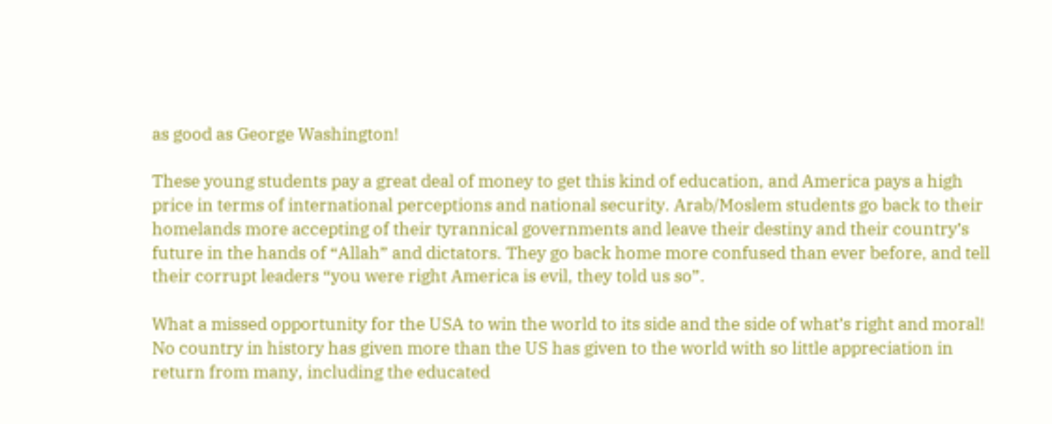as good as George Washington!

These young students pay a great deal of money to get this kind of education, and America pays a high price in terms of international perceptions and national security. Arab/Moslem students go back to their homelands more accepting of their tyrannical governments and leave their destiny and their country’s future in the hands of “Allah” and dictators. They go back home more confused than ever before, and tell their corrupt leaders “you were right America is evil, they told us so”.

What a missed opportunity for the USA to win the world to its side and the side of what’s right and moral!  No country in history has given more than the US has given to the world with so little appreciation in return from many, including the educated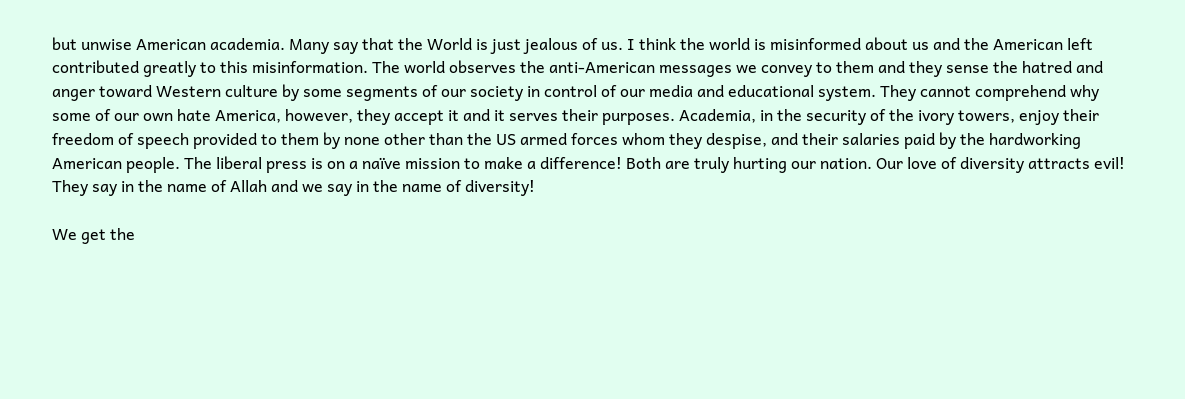but unwise American academia. Many say that the World is just jealous of us. I think the world is misinformed about us and the American left contributed greatly to this misinformation. The world observes the anti-American messages we convey to them and they sense the hatred and anger toward Western culture by some segments of our society in control of our media and educational system. They cannot comprehend why some of our own hate America, however, they accept it and it serves their purposes. Academia, in the security of the ivory towers, enjoy their freedom of speech provided to them by none other than the US armed forces whom they despise, and their salaries paid by the hardworking American people. The liberal press is on a naïve mission to make a difference! Both are truly hurting our nation. Our love of diversity attracts evil! They say in the name of Allah and we say in the name of diversity!

We get the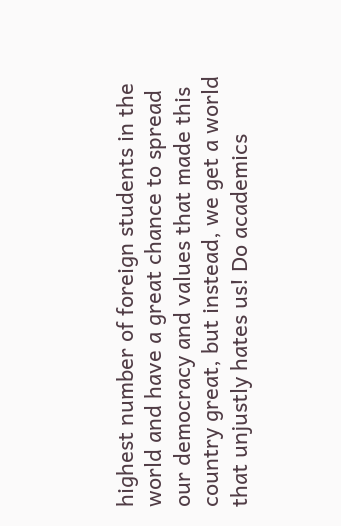highest number of foreign students in the world and have a great chance to spread our democracy and values that made this country great, but instead, we get a world that unjustly hates us! Do academics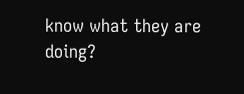know what they are doing?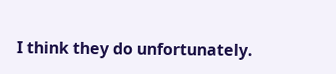I think they do unfortunately.